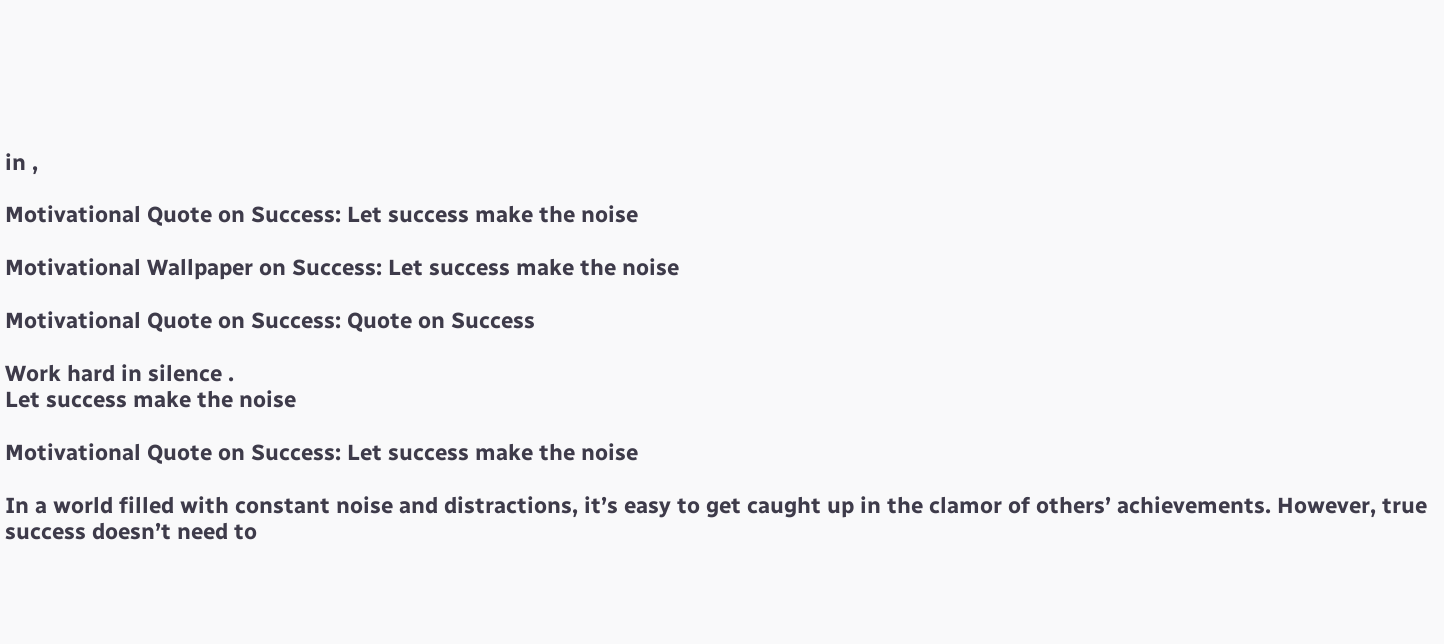in ,

Motivational Quote on Success: Let success make the noise

Motivational Wallpaper on Success: Let success make the noise

Motivational Quote on Success: Quote on Success

Work hard in silence .
Let success make the noise

Motivational Quote on Success: Let success make the noise

In a world filled with constant noise and distractions, it’s easy to get caught up in the clamor of others’ achievements. However, true success doesn’t need to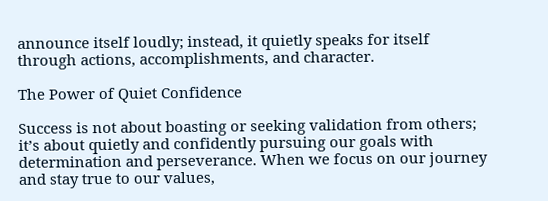announce itself loudly; instead, it quietly speaks for itself through actions, accomplishments, and character.

The Power of Quiet Confidence

Success is not about boasting or seeking validation from others; it’s about quietly and confidently pursuing our goals with determination and perseverance. When we focus on our journey and stay true to our values,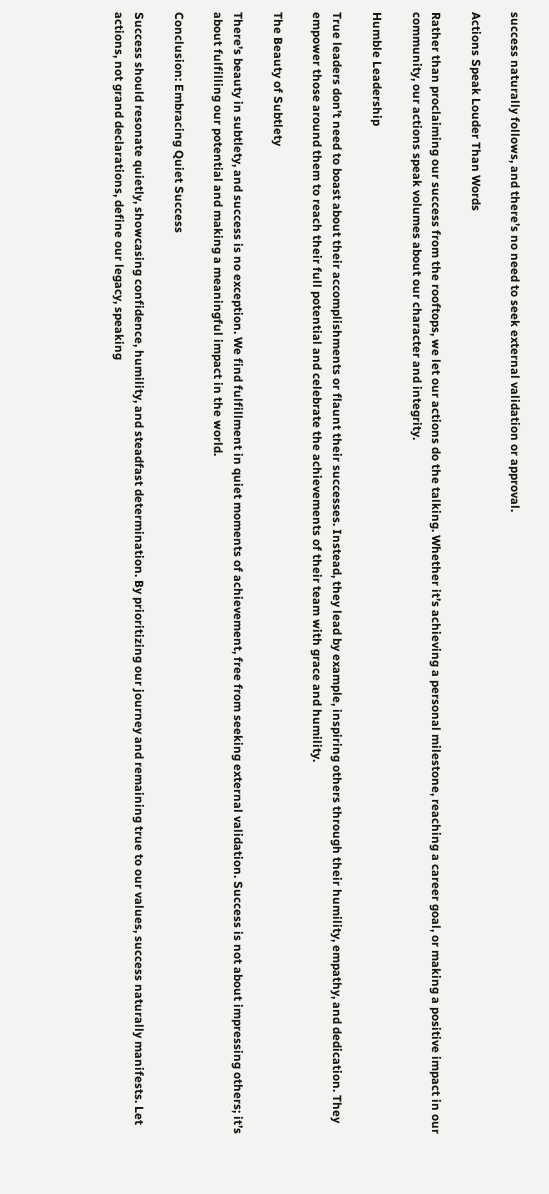success naturally follows, and there’s no need to seek external validation or approval.

Actions Speak Louder Than Words

Rather than proclaiming our success from the rooftops, we let our actions do the talking. Whether it’s achieving a personal milestone, reaching a career goal, or making a positive impact in our community, our actions speak volumes about our character and integrity.

Humble Leadership

True leaders don’t need to boast about their accomplishments or flaunt their successes. Instead, they lead by example, inspiring others through their humility, empathy, and dedication. They empower those around them to reach their full potential and celebrate the achievements of their team with grace and humility.

The Beauty of Subtlety

There’s beauty in subtlety, and success is no exception. We find fulfillment in quiet moments of achievement, free from seeking external validation. Success is not about impressing others; it’s about fulfilling our potential and making a meaningful impact in the world.

Conclusion: Embracing Quiet Success

Success should resonate quietly, showcasing confidence, humility, and steadfast determination. By prioritizing our journey and remaining true to our values, success naturally manifests. Let actions, not grand declarations, define our legacy, speaking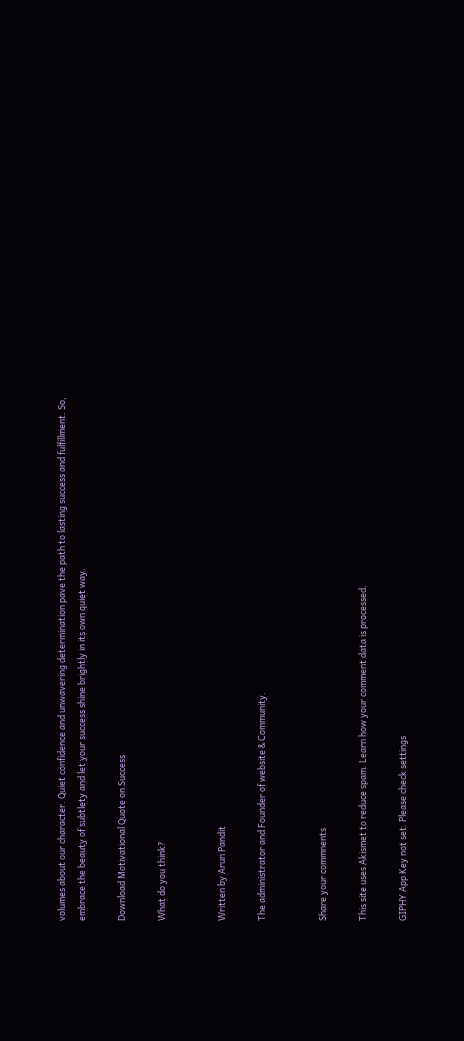volumes about our character. Quiet confidence and unwavering determination pave the path to lasting success and fulfillment. So, embrace the beauty of subtlety and let your success shine brightly in its own quiet way.

Download Motivational Quote on Success

What do you think?


Written by Arun Pandit

The administrator and Founder of website & Community.


Share your commnents

This site uses Akismet to reduce spam. Learn how your comment data is processed.

GIPHY App Key not set. Please check settings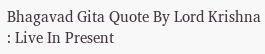Bhagavad Gita Quote By Lord Krishna : Live In Present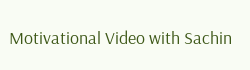Motivational Video with Sachin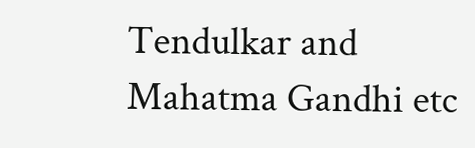Tendulkar and Mahatma Gandhi etc